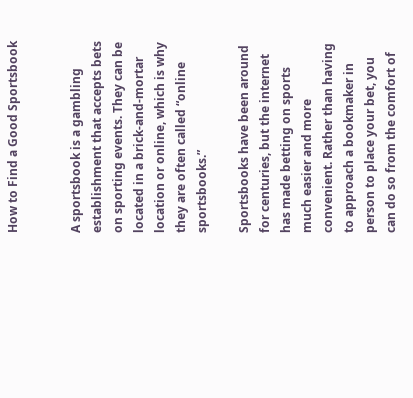How to Find a Good Sportsbook


A sportsbook is a gambling establishment that accepts bets on sporting events. They can be located in a brick-and-mortar location or online, which is why they are often called “online sportsbooks.”

Sportsbooks have been around for centuries, but the internet has made betting on sports much easier and more convenient. Rather than having to approach a bookmaker in person to place your bet, you can do so from the comfort of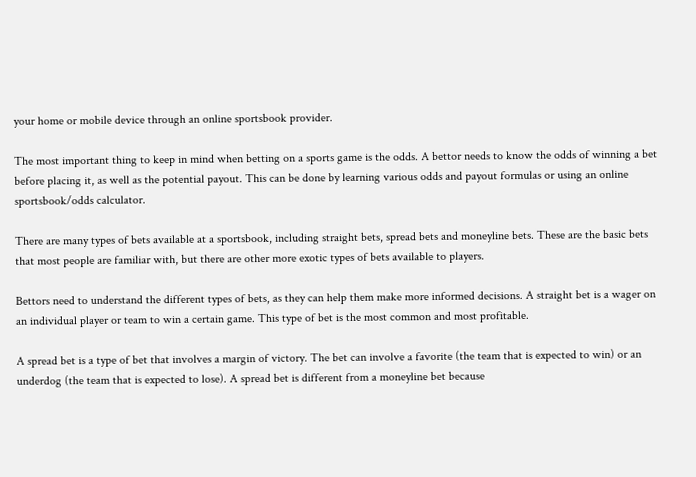your home or mobile device through an online sportsbook provider.

The most important thing to keep in mind when betting on a sports game is the odds. A bettor needs to know the odds of winning a bet before placing it, as well as the potential payout. This can be done by learning various odds and payout formulas or using an online sportsbook/odds calculator.

There are many types of bets available at a sportsbook, including straight bets, spread bets and moneyline bets. These are the basic bets that most people are familiar with, but there are other more exotic types of bets available to players.

Bettors need to understand the different types of bets, as they can help them make more informed decisions. A straight bet is a wager on an individual player or team to win a certain game. This type of bet is the most common and most profitable.

A spread bet is a type of bet that involves a margin of victory. The bet can involve a favorite (the team that is expected to win) or an underdog (the team that is expected to lose). A spread bet is different from a moneyline bet because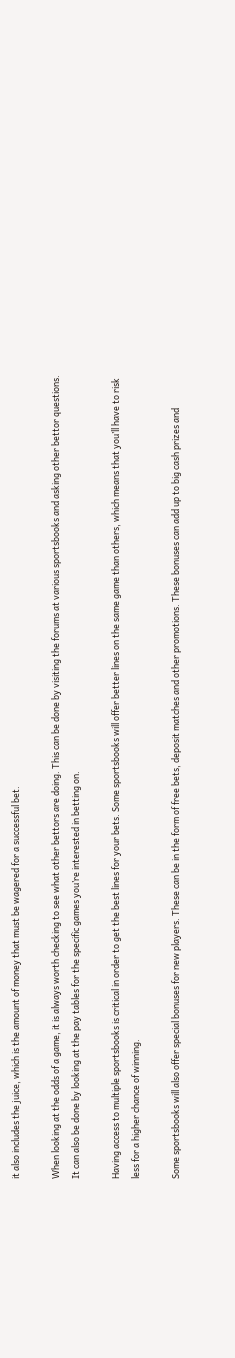it also includes the juice, which is the amount of money that must be wagered for a successful bet.

When looking at the odds of a game, it is always worth checking to see what other bettors are doing. This can be done by visiting the forums at various sportsbooks and asking other bettor questions. It can also be done by looking at the pay tables for the specific games you’re interested in betting on.

Having access to multiple sportsbooks is critical in order to get the best lines for your bets. Some sportsbooks will offer better lines on the same game than others, which means that you’ll have to risk less for a higher chance of winning.

Some sportsbooks will also offer special bonuses for new players. These can be in the form of free bets, deposit matches and other promotions. These bonuses can add up to big cash prizes and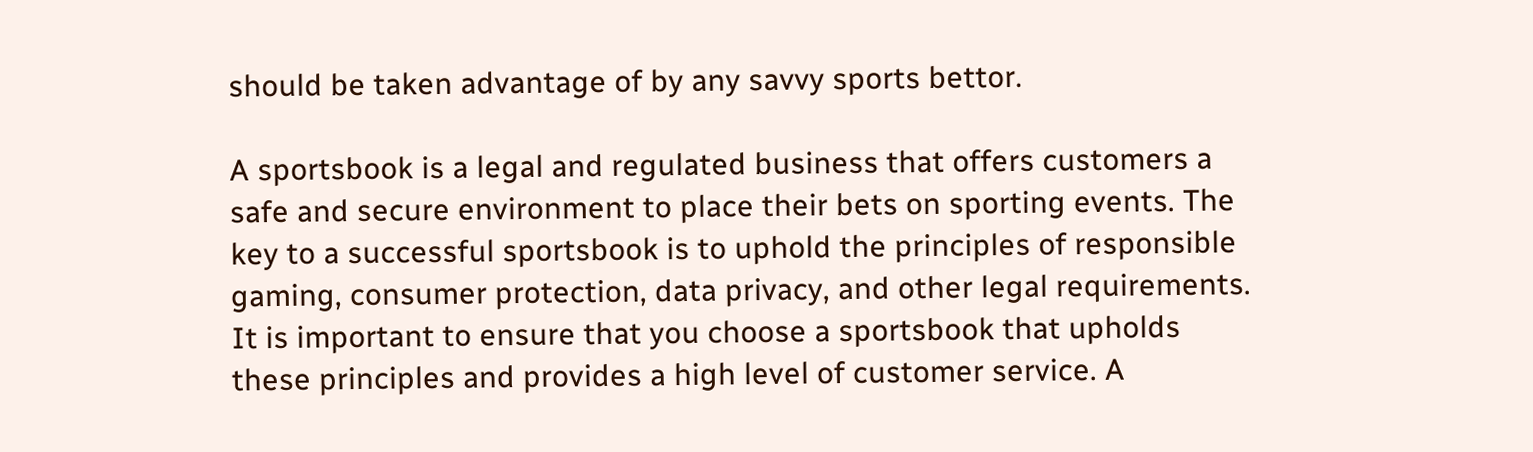should be taken advantage of by any savvy sports bettor.

A sportsbook is a legal and regulated business that offers customers a safe and secure environment to place their bets on sporting events. The key to a successful sportsbook is to uphold the principles of responsible gaming, consumer protection, data privacy, and other legal requirements. It is important to ensure that you choose a sportsbook that upholds these principles and provides a high level of customer service. A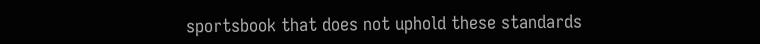sportsbook that does not uphold these standards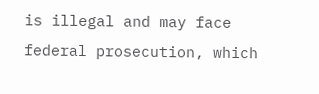is illegal and may face federal prosecution, which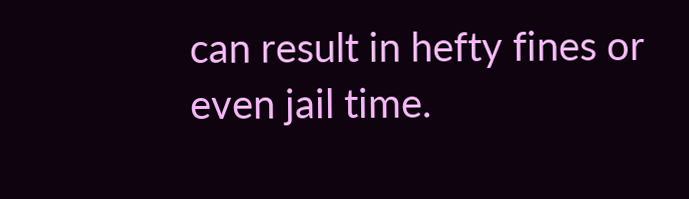can result in hefty fines or even jail time.